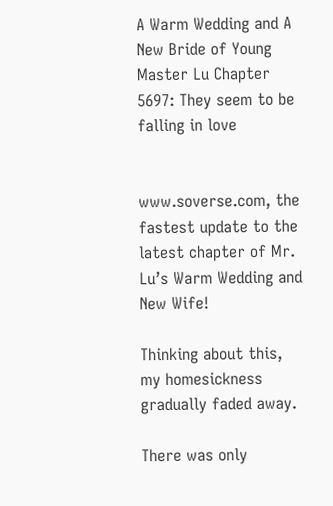A Warm Wedding and A New Bride of Young Master Lu Chapter 5697: They seem to be falling in love


www.soverse.com, the fastest update to the latest chapter of Mr. Lu’s Warm Wedding and New Wife!

Thinking about this, my homesickness gradually faded away.

There was only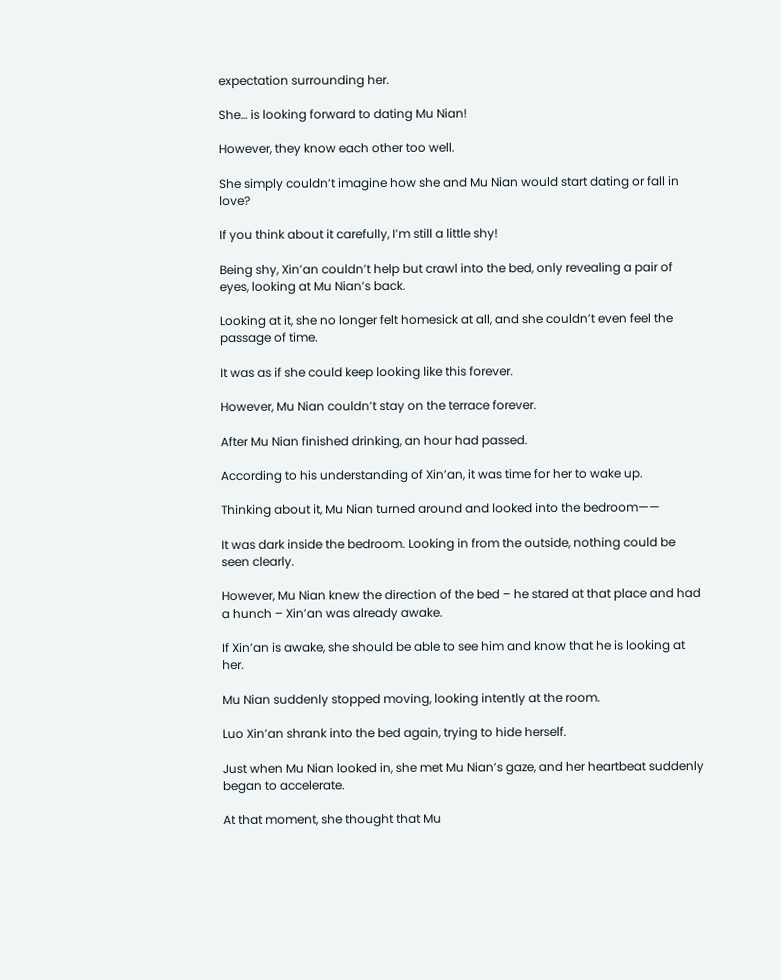expectation surrounding her.

She… is looking forward to dating Mu Nian!

However, they know each other too well.

She simply couldn’t imagine how she and Mu Nian would start dating or fall in love?

If you think about it carefully, I’m still a little shy!

Being shy, Xin’an couldn’t help but crawl into the bed, only revealing a pair of eyes, looking at Mu Nian’s back.

Looking at it, she no longer felt homesick at all, and she couldn’t even feel the passage of time.

It was as if she could keep looking like this forever.

However, Mu Nian couldn’t stay on the terrace forever.

After Mu Nian finished drinking, an hour had passed.

According to his understanding of Xin’an, it was time for her to wake up.

Thinking about it, Mu Nian turned around and looked into the bedroom——

It was dark inside the bedroom. Looking in from the outside, nothing could be seen clearly.

However, Mu Nian knew the direction of the bed – he stared at that place and had a hunch – Xin’an was already awake.

If Xin’an is awake, she should be able to see him and know that he is looking at her.

Mu Nian suddenly stopped moving, looking intently at the room.

Luo Xin’an shrank into the bed again, trying to hide herself.

Just when Mu Nian looked in, she met Mu Nian’s gaze, and her heartbeat suddenly began to accelerate.

At that moment, she thought that Mu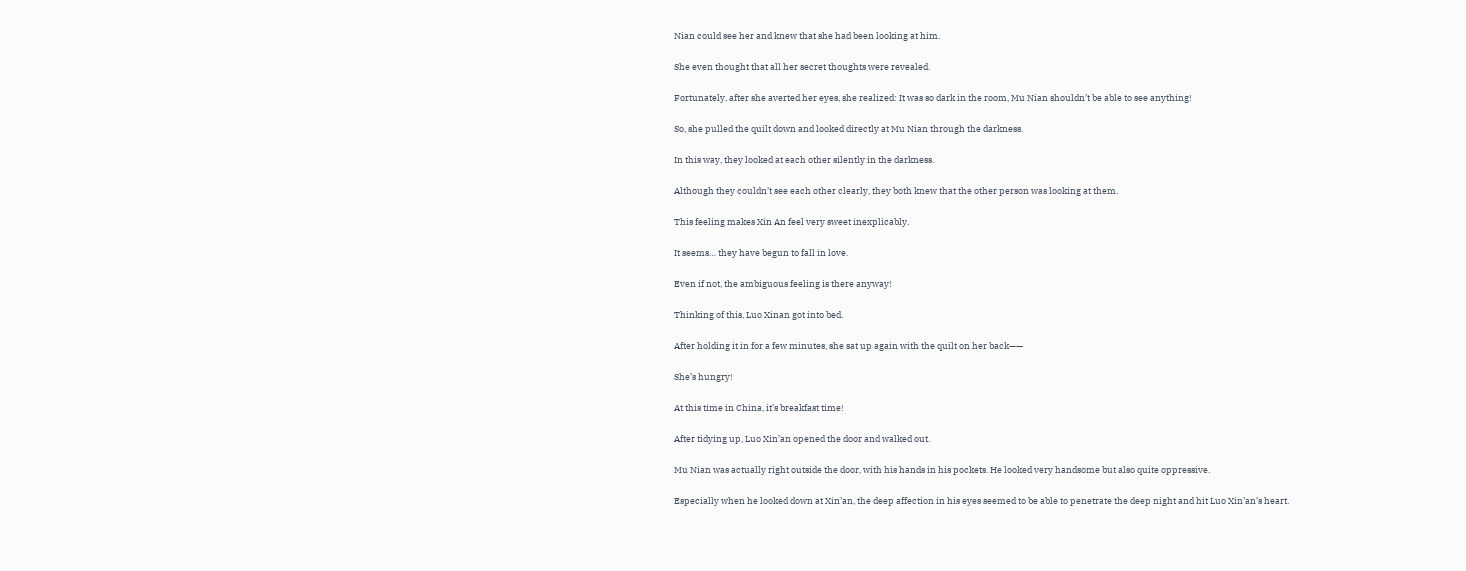Nian could see her and knew that she had been looking at him.

She even thought that all her secret thoughts were revealed.

Fortunately, after she averted her eyes, she realized: It was so dark in the room, Mu Nian shouldn’t be able to see anything!

So, she pulled the quilt down and looked directly at Mu Nian through the darkness.

In this way, they looked at each other silently in the darkness.

Although they couldn’t see each other clearly, they both knew that the other person was looking at them.

This feeling makes Xin An feel very sweet inexplicably.

It seems… they have begun to fall in love.

Even if not, the ambiguous feeling is there anyway!

Thinking of this, Luo Xinan got into bed.

After holding it in for a few minutes, she sat up again with the quilt on her back——

She’s hungry!

At this time in China, it’s breakfast time!

After tidying up, Luo Xin’an opened the door and walked out.

Mu Nian was actually right outside the door, with his hands in his pockets. He looked very handsome but also quite oppressive.

Especially when he looked down at Xin’an, the deep affection in his eyes seemed to be able to penetrate the deep night and hit Luo Xin’an’s heart.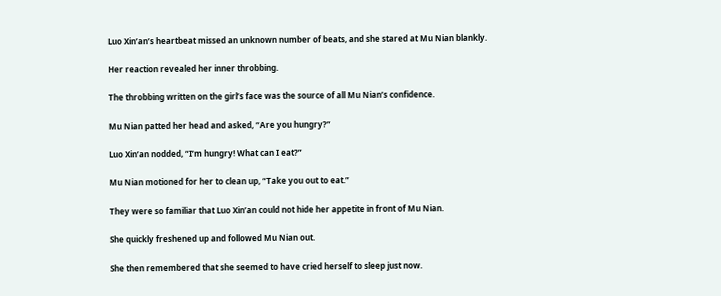Luo Xin’an’s heartbeat missed an unknown number of beats, and she stared at Mu Nian blankly.

Her reaction revealed her inner throbbing.

The throbbing written on the girl’s face was the source of all Mu Nian’s confidence.

Mu Nian patted her head and asked, “Are you hungry?”

Luo Xin’an nodded, “I’m hungry! What can I eat?”

Mu Nian motioned for her to clean up, “Take you out to eat.”

They were so familiar that Luo Xin’an could not hide her appetite in front of Mu Nian.

She quickly freshened up and followed Mu Nian out.

She then remembered that she seemed to have cried herself to sleep just now.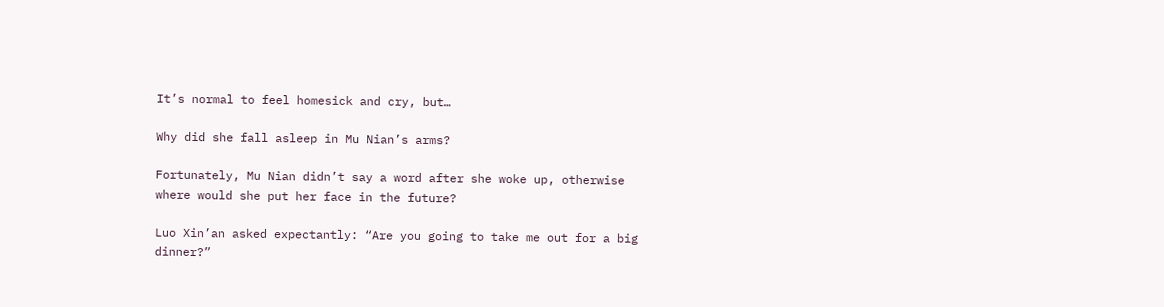It’s normal to feel homesick and cry, but…

Why did she fall asleep in Mu Nian’s arms?

Fortunately, Mu Nian didn’t say a word after she woke up, otherwise where would she put her face in the future?

Luo Xin’an asked expectantly: “Are you going to take me out for a big dinner?”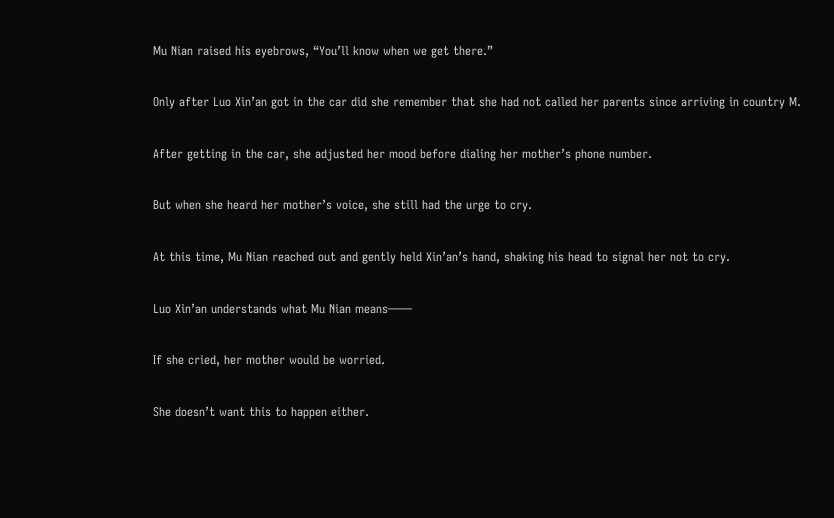Mu Nian raised his eyebrows, “You’ll know when we get there.”

Only after Luo Xin’an got in the car did she remember that she had not called her parents since arriving in country M.

After getting in the car, she adjusted her mood before dialing her mother’s phone number.

But when she heard her mother’s voice, she still had the urge to cry.

At this time, Mu Nian reached out and gently held Xin’an’s hand, shaking his head to signal her not to cry.

Luo Xin’an understands what Mu Nian means——

If she cried, her mother would be worried.

She doesn’t want this to happen either.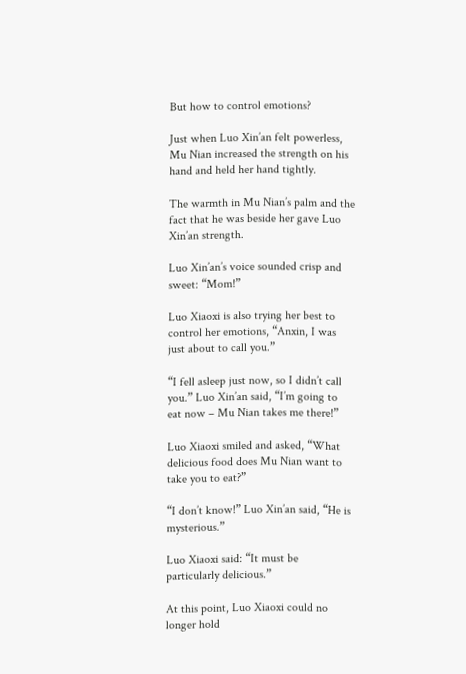But how to control emotions?

Just when Luo Xin’an felt powerless, Mu Nian increased the strength on his hand and held her hand tightly.

The warmth in Mu Nian’s palm and the fact that he was beside her gave Luo Xin’an strength.

Luo Xin’an’s voice sounded crisp and sweet: “Mom!”

Luo Xiaoxi is also trying her best to control her emotions, “Anxin, I was just about to call you.”

“I fell asleep just now, so I didn’t call you.” Luo Xin’an said, “I’m going to eat now – Mu Nian takes me there!”

Luo Xiaoxi smiled and asked, “What delicious food does Mu Nian want to take you to eat?”

“I don’t know!” Luo Xin’an said, “He is mysterious.”

Luo Xiaoxi said: “It must be particularly delicious.”

At this point, Luo Xiaoxi could no longer hold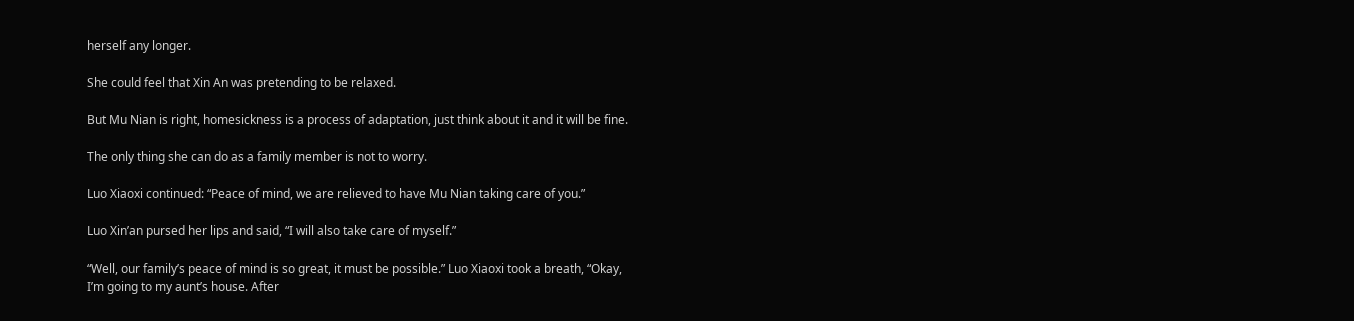herself any longer.

She could feel that Xin An was pretending to be relaxed.

But Mu Nian is right, homesickness is a process of adaptation, just think about it and it will be fine.

The only thing she can do as a family member is not to worry.

Luo Xiaoxi continued: “Peace of mind, we are relieved to have Mu Nian taking care of you.”

Luo Xin’an pursed her lips and said, “I will also take care of myself.”

“Well, our family’s peace of mind is so great, it must be possible.” Luo Xiaoxi took a breath, “Okay, I’m going to my aunt’s house. After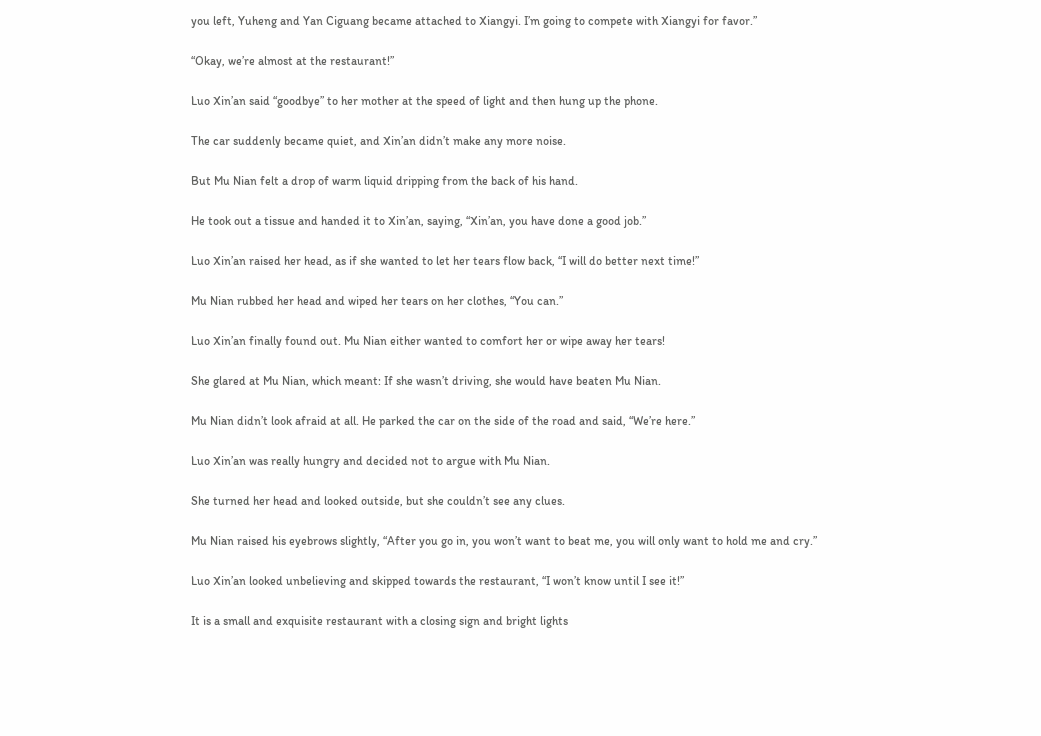you left, Yuheng and Yan Ciguang became attached to Xiangyi. I’m going to compete with Xiangyi for favor.”

“Okay, we’re almost at the restaurant!”

Luo Xin’an said “goodbye” to her mother at the speed of light and then hung up the phone.

The car suddenly became quiet, and Xin’an didn’t make any more noise.

But Mu Nian felt a drop of warm liquid dripping from the back of his hand.

He took out a tissue and handed it to Xin’an, saying, “Xin’an, you have done a good job.”

Luo Xin’an raised her head, as if she wanted to let her tears flow back, “I will do better next time!”

Mu Nian rubbed her head and wiped her tears on her clothes, “You can.”

Luo Xin’an finally found out. Mu Nian either wanted to comfort her or wipe away her tears!

She glared at Mu Nian, which meant: If she wasn’t driving, she would have beaten Mu Nian.

Mu Nian didn’t look afraid at all. He parked the car on the side of the road and said, “We’re here.”

Luo Xin’an was really hungry and decided not to argue with Mu Nian.

She turned her head and looked outside, but she couldn’t see any clues.

Mu Nian raised his eyebrows slightly, “After you go in, you won’t want to beat me, you will only want to hold me and cry.”

Luo Xin’an looked unbelieving and skipped towards the restaurant, “I won’t know until I see it!”

It is a small and exquisite restaurant with a closing sign and bright lights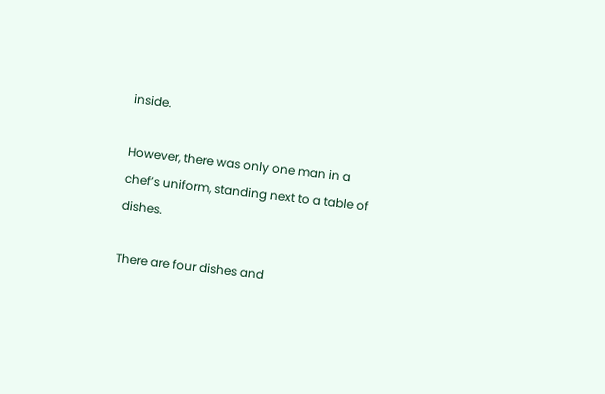inside.

However, there was only one man in a chef’s uniform, standing next to a table of dishes.

There are four dishes and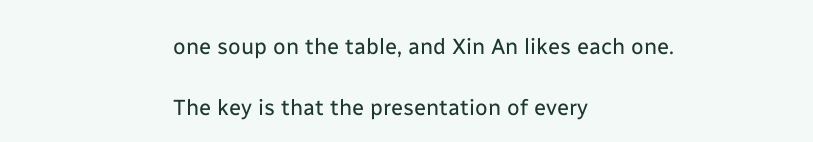one soup on the table, and Xin An likes each one.

The key is that the presentation of every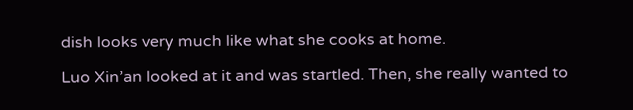dish looks very much like what she cooks at home.

Luo Xin’an looked at it and was startled. Then, she really wanted to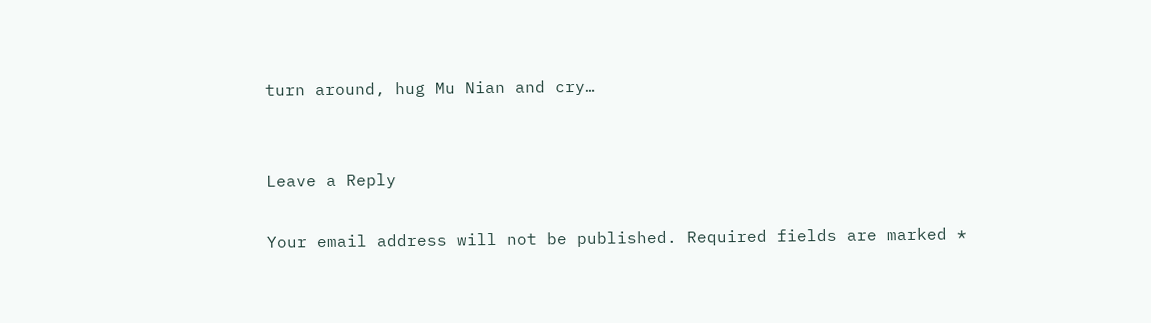turn around, hug Mu Nian and cry…


Leave a Reply

Your email address will not be published. Required fields are marked *